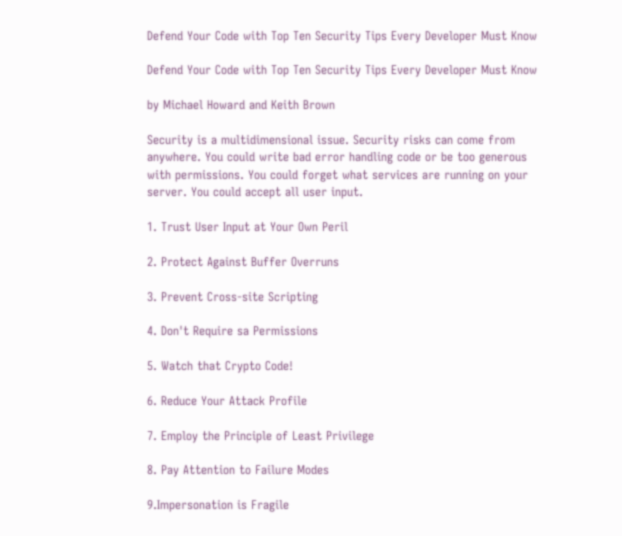Defend Your Code with Top Ten Security Tips Every Developer Must Know

Defend Your Code with Top Ten Security Tips Every Developer Must Know

by Michael Howard and Keith Brown

Security is a multidimensional issue. Security risks can come from anywhere. You could write bad error handling code or be too generous with permissions. You could forget what services are running on your server. You could accept all user input.

1. Trust User Input at Your Own Peril

2. Protect Against Buffer Overruns

3. Prevent Cross-site Scripting

4. Don't Require sa Permissions

5. Watch that Crypto Code!

6. Reduce Your Attack Profile

7. Employ the Principle of Least Privilege

8. Pay Attention to Failure Modes

9.Impersonation is Fragile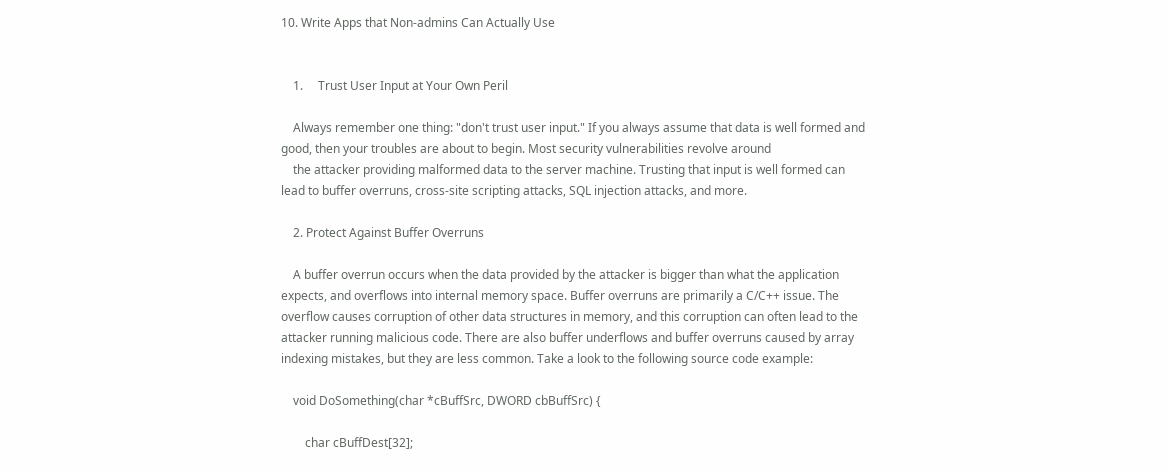10. Write Apps that Non-admins Can Actually Use


    1.     Trust User Input at Your Own Peril

    Always remember one thing: "don't trust user input." If you always assume that data is well formed and good, then your troubles are about to begin. Most security vulnerabilities revolve around
    the attacker providing malformed data to the server machine. Trusting that input is well formed can lead to buffer overruns, cross-site scripting attacks, SQL injection attacks, and more.

    2. Protect Against Buffer Overruns

    A buffer overrun occurs when the data provided by the attacker is bigger than what the application expects, and overflows into internal memory space. Buffer overruns are primarily a C/C++ issue. The overflow causes corruption of other data structures in memory, and this corruption can often lead to the attacker running malicious code. There are also buffer underflows and buffer overruns caused by array indexing mistakes, but they are less common. Take a look to the following source code example:

    void DoSomething(char *cBuffSrc, DWORD cbBuffSrc) {

        char cBuffDest[32];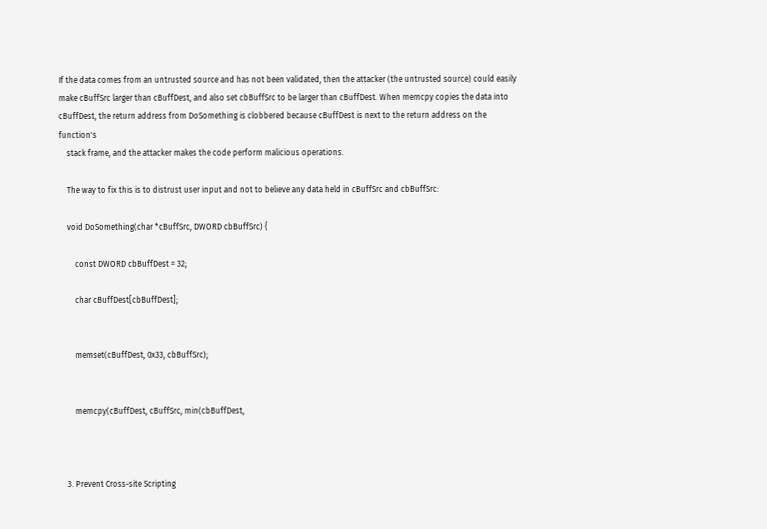If the data comes from an untrusted source and has not been validated, then the attacker (the untrusted source) could easily make cBuffSrc larger than cBuffDest, and also set cbBuffSrc to be larger than cBuffDest. When memcpy copies the data into cBuffDest, the return address from DoSomething is clobbered because cBuffDest is next to the return address on the function's
    stack frame, and the attacker makes the code perform malicious operations.

    The way to fix this is to distrust user input and not to believe any data held in cBuffSrc and cbBuffSrc:

    void DoSomething(char *cBuffSrc, DWORD cbBuffSrc) {

        const DWORD cbBuffDest = 32;

        char cBuffDest[cbBuffDest];


        memset(cBuffDest, 0x33, cbBuffSrc);


        memcpy(cBuffDest, cBuffSrc, min(cbBuffDest,



    3. Prevent Cross-site Scripting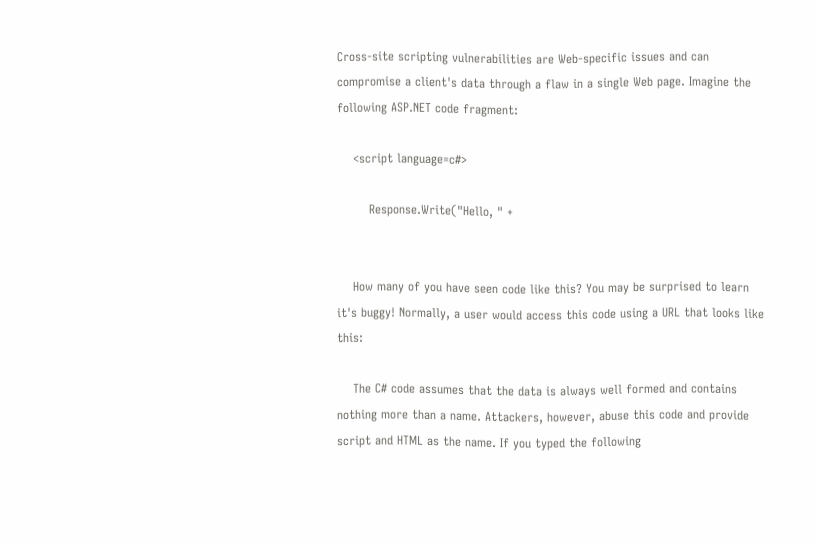Cross-site scripting vulnerabilities are Web-specific issues and can compromise a client's data through a flaw in a single Web page. Imagine the following ASP.NET code fragment:

    <script language=c#>

        Response.Write("Hello, " +


    How many of you have seen code like this? You may be surprised to learn it's buggy! Normally, a user would access this code using a URL that looks like this:

    The C# code assumes that the data is always well formed and contains nothing more than a name. Attackers, however, abuse this code and provide script and HTML as the name. If you typed the following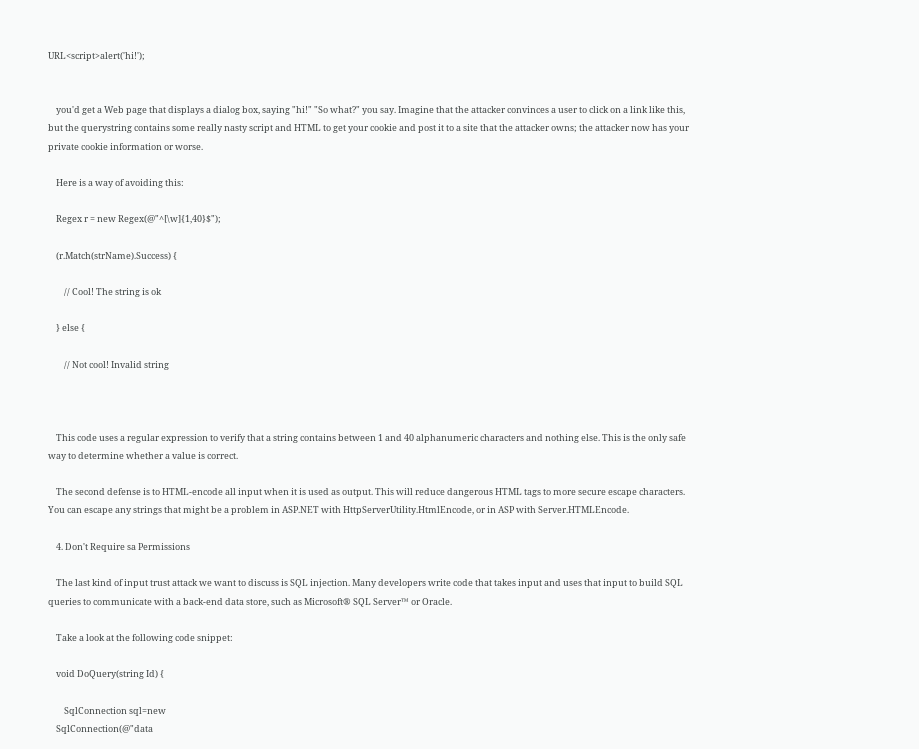URL<script>alert('hi!');


    you'd get a Web page that displays a dialog box, saying "hi!" "So what?" you say. Imagine that the attacker convinces a user to click on a link like this, but the querystring contains some really nasty script and HTML to get your cookie and post it to a site that the attacker owns; the attacker now has your private cookie information or worse.

    Here is a way of avoiding this:

    Regex r = new Regex(@"^[\w]{1,40}$");

    (r.Match(strName).Success) {

        // Cool! The string is ok

    } else {

        // Not cool! Invalid string



    This code uses a regular expression to verify that a string contains between 1 and 40 alphanumeric characters and nothing else. This is the only safe way to determine whether a value is correct.

    The second defense is to HTML-encode all input when it is used as output. This will reduce dangerous HTML tags to more secure escape characters. You can escape any strings that might be a problem in ASP.NET with HttpServerUtility.HtmlEncode, or in ASP with Server.HTMLEncode.

    4. Don't Require sa Permissions

    The last kind of input trust attack we want to discuss is SQL injection. Many developers write code that takes input and uses that input to build SQL queries to communicate with a back-end data store, such as Microsoft® SQL Server™ or Oracle.

    Take a look at the following code snippet:

    void DoQuery(string Id) {

        SqlConnection sql=new
    SqlConnection(@"data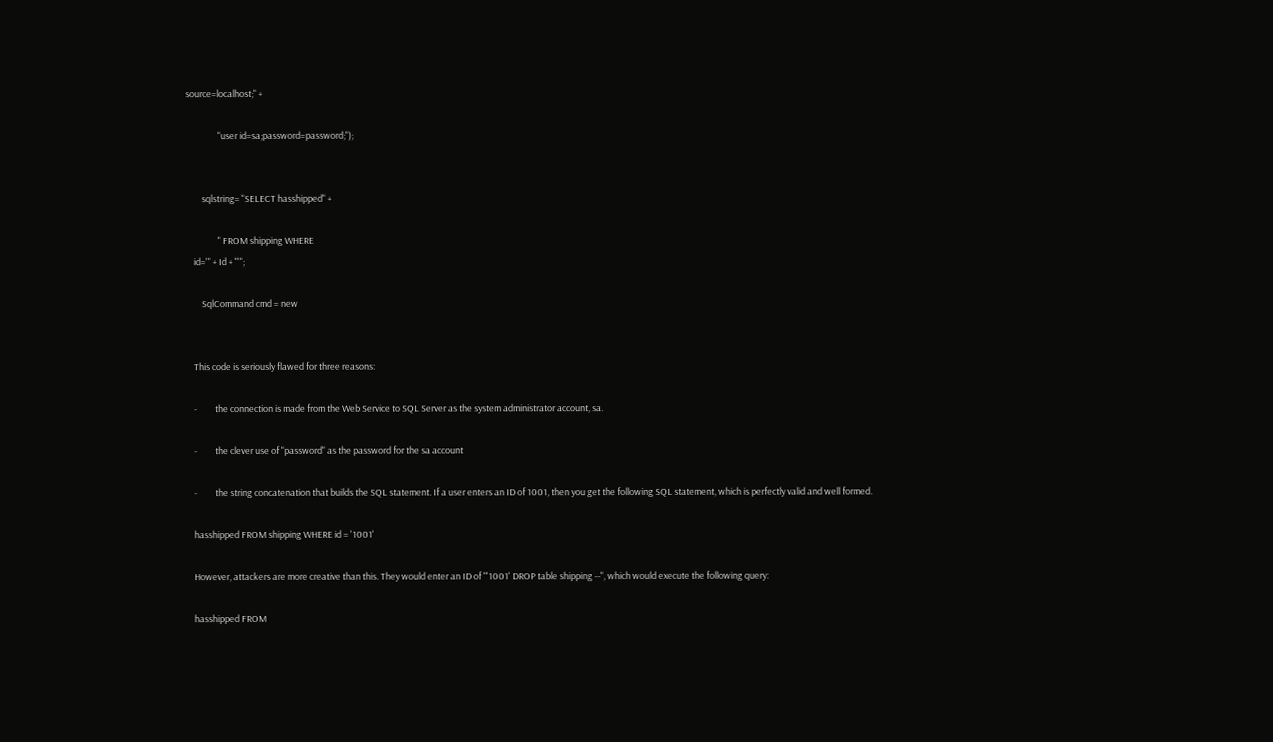source=localhost;" +

                "user id=sa;password=password;");


        sqlstring= "SELECT hasshipped" +

                " FROM shipping WHERE
    id='" + Id + "'";

        SqlCommand cmd = new


    This code is seriously flawed for three reasons:

    -         the connection is made from the Web Service to SQL Server as the system administrator account, sa.

    -         the clever use of "password" as the password for the sa account

    -         the string concatenation that builds the SQL statement. If a user enters an ID of 1001, then you get the following SQL statement, which is perfectly valid and well formed.

    hasshipped FROM shipping WHERE id = '1001'

    However, attackers are more creative than this. They would enter an ID of "'1001' DROP table shipping --", which would execute the following query:

    hasshipped FROM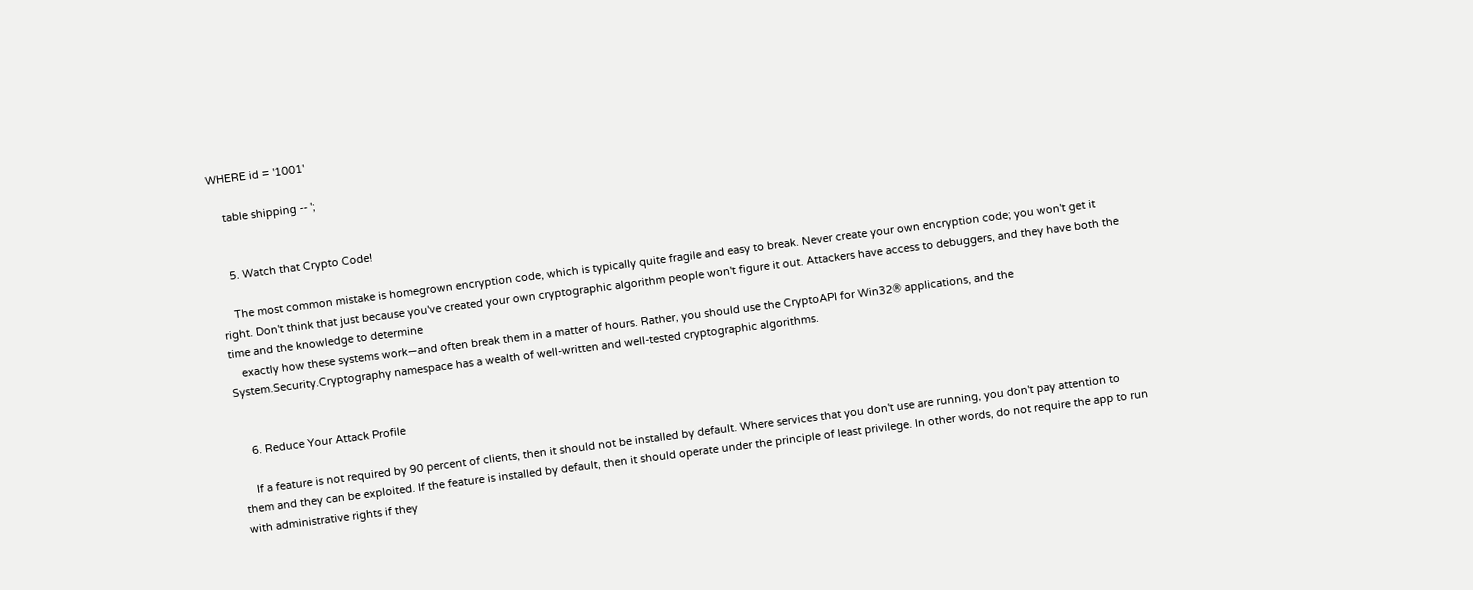WHERE id = '1001'

    table shipping -- ';


    5. Watch that Crypto Code!

    The most common mistake is homegrown encryption code, which is typically quite fragile and easy to break. Never create your own encryption code; you won't get it right. Don't think that just because you've created your own cryptographic algorithm people won't figure it out. Attackers have access to debuggers, and they have both the time and the knowledge to determine
    exactly how these systems work—and often break them in a matter of hours. Rather, you should use the CryptoAPI for Win32® applications, and the System.Security.Cryptography namespace has a wealth of well-written and well-tested cryptographic algorithms.


    6. Reduce Your Attack Profile

    If a feature is not required by 90 percent of clients, then it should not be installed by default. Where services that you don't use are running, you don't pay attention to them and they can be exploited. If the feature is installed by default, then it should operate under the principle of least privilege. In other words, do not require the app to run with administrative rights if they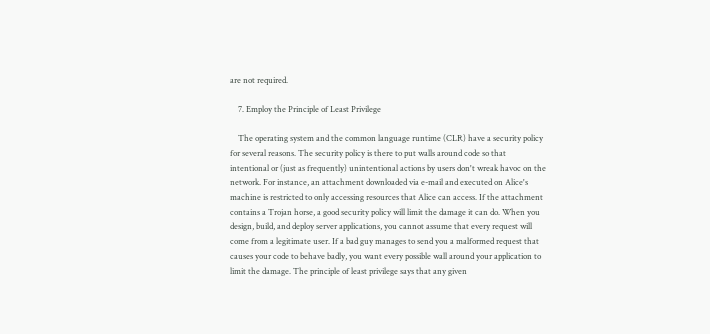are not required.

    7. Employ the Principle of Least Privilege

    The operating system and the common language runtime (CLR) have a security policy for several reasons. The security policy is there to put walls around code so that intentional or (just as frequently) unintentional actions by users don't wreak havoc on the network. For instance, an attachment downloaded via e-mail and executed on Alice's machine is restricted to only accessing resources that Alice can access. If the attachment contains a Trojan horse, a good security policy will limit the damage it can do. When you design, build, and deploy server applications, you cannot assume that every request will come from a legitimate user. If a bad guy manages to send you a malformed request that causes your code to behave badly, you want every possible wall around your application to limit the damage. The principle of least privilege says that any given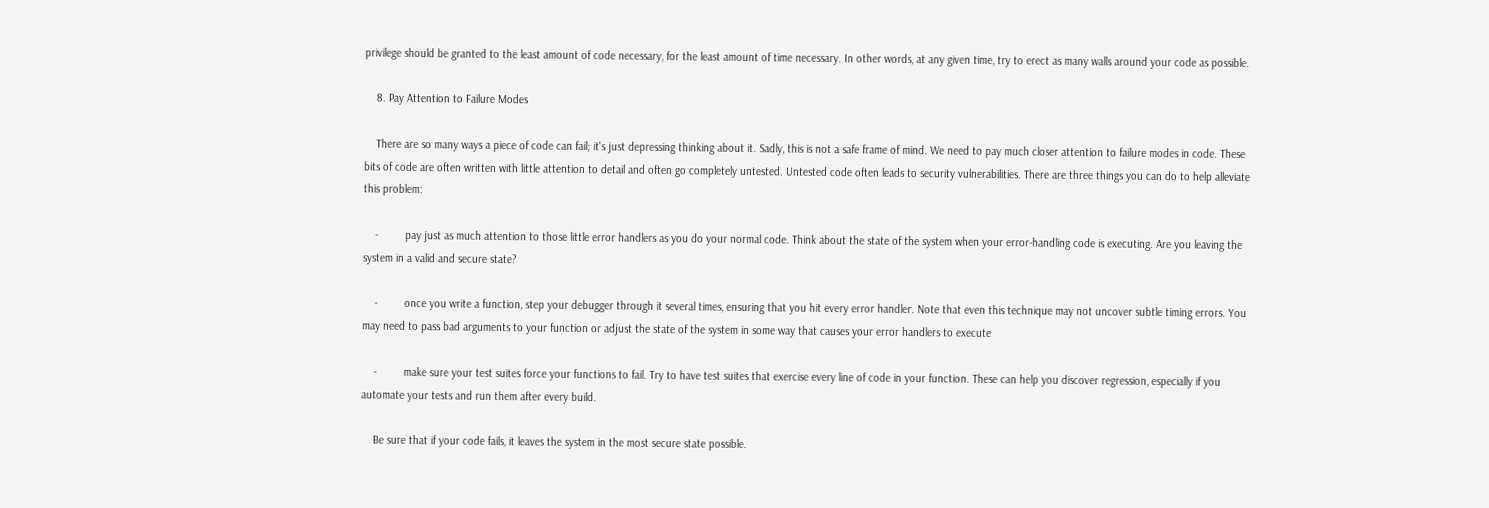privilege should be granted to the least amount of code necessary, for the least amount of time necessary. In other words, at any given time, try to erect as many walls around your code as possible.

    8. Pay Attention to Failure Modes

    There are so many ways a piece of code can fail; it's just depressing thinking about it. Sadly, this is not a safe frame of mind. We need to pay much closer attention to failure modes in code. These bits of code are often written with little attention to detail and often go completely untested. Untested code often leads to security vulnerabilities. There are three things you can do to help alleviate this problem:

    -         pay just as much attention to those little error handlers as you do your normal code. Think about the state of the system when your error-handling code is executing. Are you leaving the system in a valid and secure state?

    -         once you write a function, step your debugger through it several times, ensuring that you hit every error handler. Note that even this technique may not uncover subtle timing errors. You may need to pass bad arguments to your function or adjust the state of the system in some way that causes your error handlers to execute

    -         make sure your test suites force your functions to fail. Try to have test suites that exercise every line of code in your function. These can help you discover regression, especially if you automate your tests and run them after every build.

    Be sure that if your code fails, it leaves the system in the most secure state possible.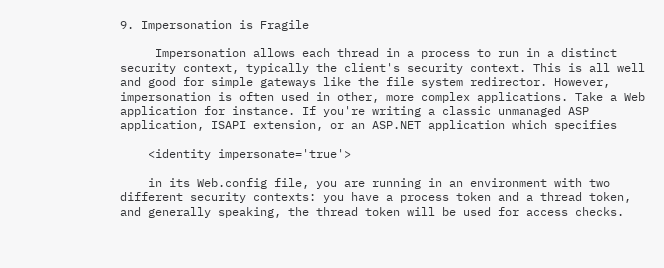9. Impersonation is Fragile

     Impersonation allows each thread in a process to run in a distinct security context, typically the client's security context. This is all well and good for simple gateways like the file system redirector. However, impersonation is often used in other, more complex applications. Take a Web application for instance. If you're writing a classic unmanaged ASP application, ISAPI extension, or an ASP.NET application which specifies

    <identity impersonate='true'>

    in its Web.config file, you are running in an environment with two different security contexts: you have a process token and a thread token, and generally speaking, the thread token will be used for access checks.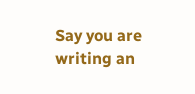Say you are writing an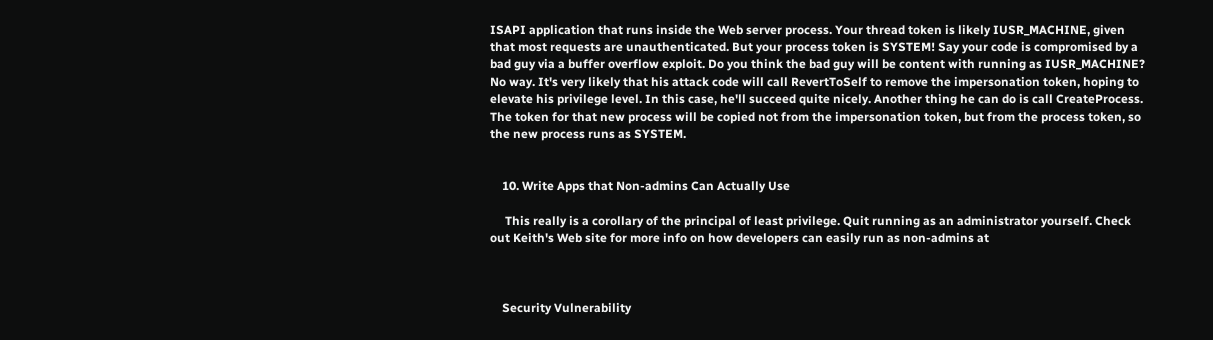ISAPI application that runs inside the Web server process. Your thread token is likely IUSR_MACHINE, given that most requests are unauthenticated. But your process token is SYSTEM! Say your code is compromised by a bad guy via a buffer overflow exploit. Do you think the bad guy will be content with running as IUSR_MACHINE? No way. It's very likely that his attack code will call RevertToSelf to remove the impersonation token, hoping to elevate his privilege level. In this case, he'll succeed quite nicely. Another thing he can do is call CreateProcess. The token for that new process will be copied not from the impersonation token, but from the process token, so the new process runs as SYSTEM.


    10. Write Apps that Non-admins Can Actually Use

     This really is a corollary of the principal of least privilege. Quit running as an administrator yourself. Check out Keith's Web site for more info on how developers can easily run as non-admins at



    Security Vulnerability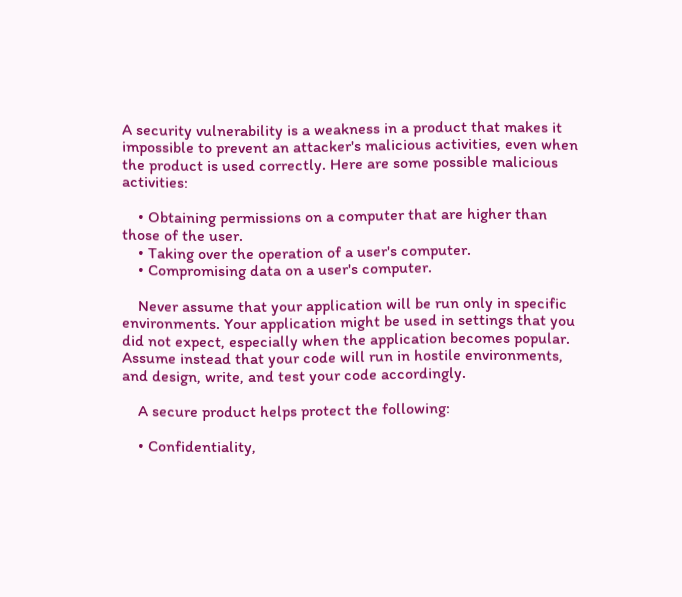A security vulnerability is a weakness in a product that makes it impossible to prevent an attacker's malicious activities, even when the product is used correctly. Here are some possible malicious activities:

    • Obtaining permissions on a computer that are higher than those of the user.
    • Taking over the operation of a user's computer.
    • Compromising data on a user's computer.

    Never assume that your application will be run only in specific environments. Your application might be used in settings that you did not expect, especially when the application becomes popular. Assume instead that your code will run in hostile environments, and design, write, and test your code accordingly.

    A secure product helps protect the following:

    • Confidentiality,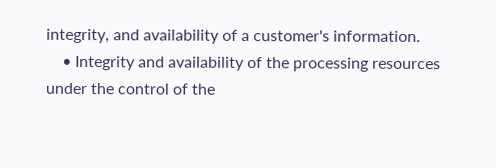integrity, and availability of a customer's information.
    • Integrity and availability of the processing resources under the control of the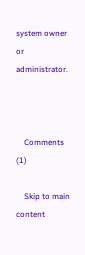system owner or administrator.



    Comments (1)

    Skip to main content